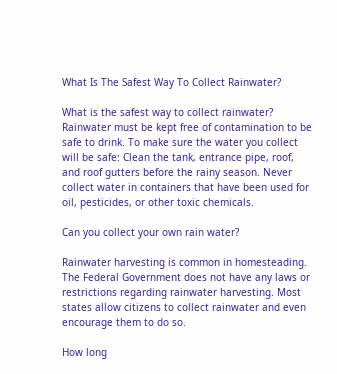What Is The Safest Way To Collect Rainwater?

What is the safest way to collect rainwater? Rainwater must be kept free of contamination to be safe to drink. To make sure the water you collect will be safe: Clean the tank, entrance pipe, roof, and roof gutters before the rainy season. Never collect water in containers that have been used for oil, pesticides, or other toxic chemicals.

Can you collect your own rain water?

Rainwater harvesting is common in homesteading. The Federal Government does not have any laws or restrictions regarding rainwater harvesting. Most states allow citizens to collect rainwater and even encourage them to do so.

How long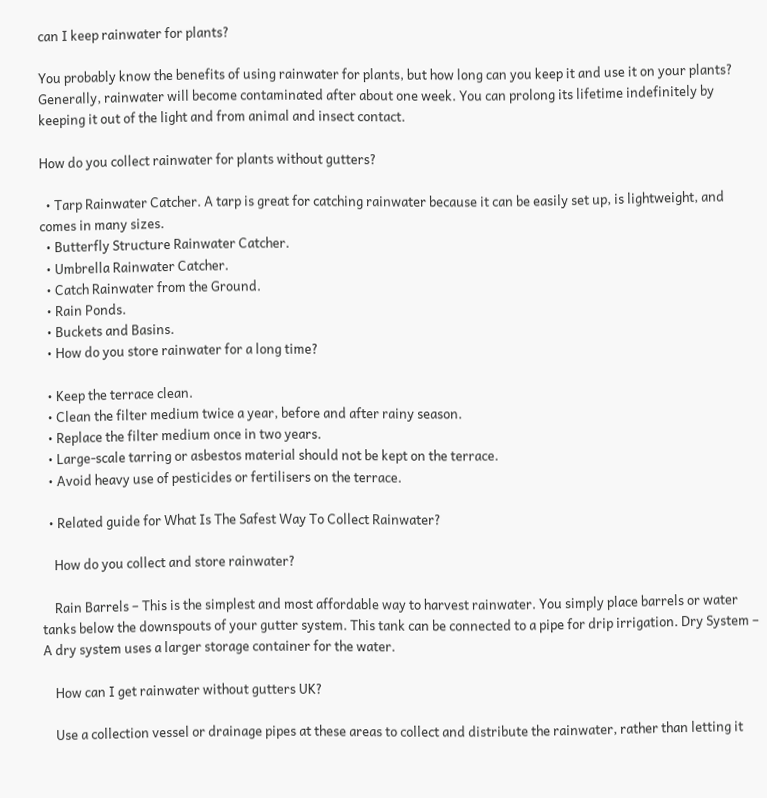can I keep rainwater for plants?

You probably know the benefits of using rainwater for plants, but how long can you keep it and use it on your plants? Generally, rainwater will become contaminated after about one week. You can prolong its lifetime indefinitely by keeping it out of the light and from animal and insect contact.

How do you collect rainwater for plants without gutters?

  • Tarp Rainwater Catcher. A tarp is great for catching rainwater because it can be easily set up, is lightweight, and comes in many sizes.
  • Butterfly Structure Rainwater Catcher.
  • Umbrella Rainwater Catcher.
  • Catch Rainwater from the Ground.
  • Rain Ponds.
  • Buckets and Basins.
  • How do you store rainwater for a long time?

  • Keep the terrace clean.
  • Clean the filter medium twice a year, before and after rainy season.
  • Replace the filter medium once in two years.
  • Large-scale tarring or asbestos material should not be kept on the terrace.
  • Avoid heavy use of pesticides or fertilisers on the terrace.

  • Related guide for What Is The Safest Way To Collect Rainwater?

    How do you collect and store rainwater?

    Rain Barrels – This is the simplest and most affordable way to harvest rainwater. You simply place barrels or water tanks below the downspouts of your gutter system. This tank can be connected to a pipe for drip irrigation. Dry System – A dry system uses a larger storage container for the water.

    How can I get rainwater without gutters UK?

    Use a collection vessel or drainage pipes at these areas to collect and distribute the rainwater, rather than letting it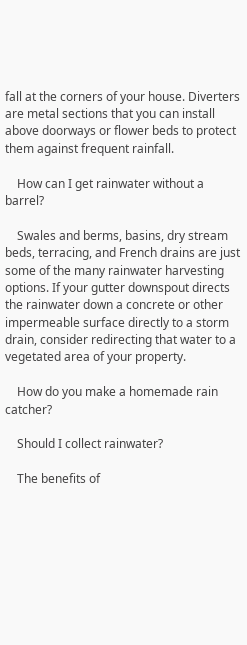fall at the corners of your house. Diverters are metal sections that you can install above doorways or flower beds to protect them against frequent rainfall.

    How can I get rainwater without a barrel?

    Swales and berms, basins, dry stream beds, terracing, and French drains are just some of the many rainwater harvesting options. If your gutter downspout directs the rainwater down a concrete or other impermeable surface directly to a storm drain, consider redirecting that water to a vegetated area of your property.

    How do you make a homemade rain catcher?

    Should I collect rainwater?

    The benefits of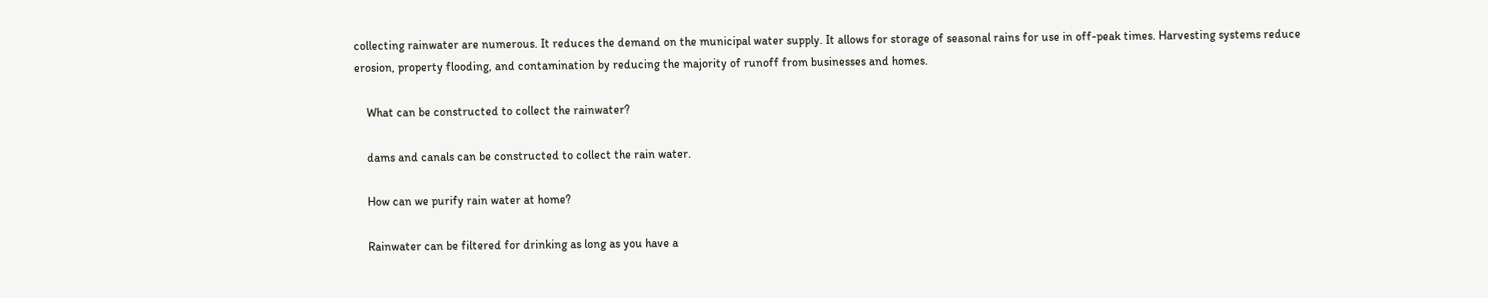collecting rainwater are numerous. It reduces the demand on the municipal water supply. It allows for storage of seasonal rains for use in off-peak times. Harvesting systems reduce erosion, property flooding, and contamination by reducing the majority of runoff from businesses and homes.

    What can be constructed to collect the rainwater?

    dams and canals can be constructed to collect the rain water.

    How can we purify rain water at home?

    Rainwater can be filtered for drinking as long as you have a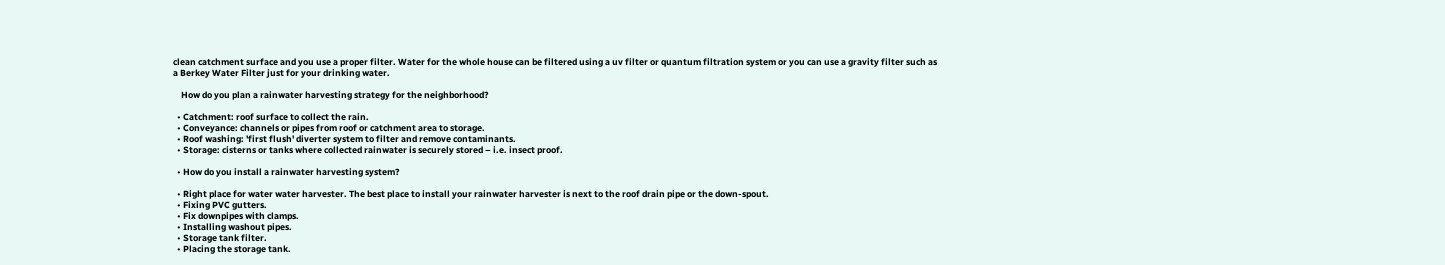clean catchment surface and you use a proper filter. Water for the whole house can be filtered using a uv filter or quantum filtration system or you can use a gravity filter such as a Berkey Water Filter just for your drinking water.

    How do you plan a rainwater harvesting strategy for the neighborhood?

  • Catchment: roof surface to collect the rain.
  • Conveyance: channels or pipes from roof or catchment area to storage.
  • Roof washing: 'first flush' diverter system to filter and remove contaminants.
  • Storage: cisterns or tanks where collected rainwater is securely stored – i.e. insect proof.

  • How do you install a rainwater harvesting system?

  • Right place for water water harvester. The best place to install your rainwater harvester is next to the roof drain pipe or the down-spout.
  • Fixing PVC gutters.
  • Fix downpipes with clamps.
  • Installing washout pipes.
  • Storage tank filter.
  • Placing the storage tank.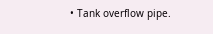• Tank overflow pipe.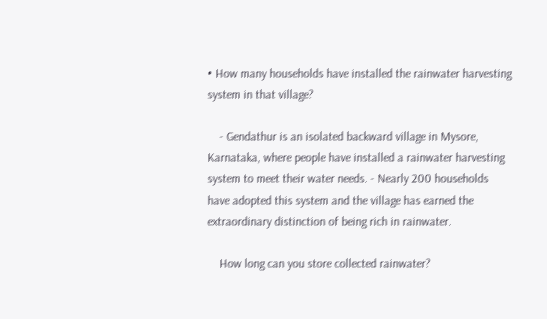• How many households have installed the rainwater harvesting system in that village?

    - Gendathur is an isolated backward village in Mysore, Karnataka, where people have installed a rainwater harvesting system to meet their water needs. - Nearly 200 households have adopted this system and the village has earned the extraordinary distinction of being rich in rainwater.

    How long can you store collected rainwater?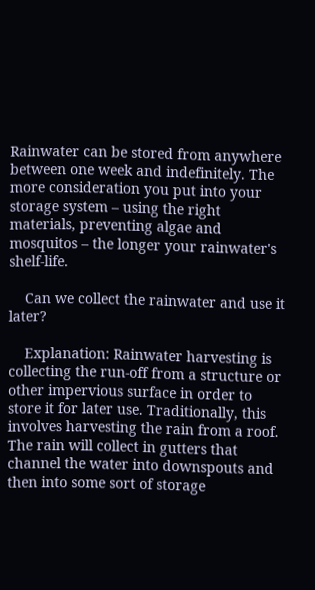Rainwater can be stored from anywhere between one week and indefinitely. The more consideration you put into your storage system – using the right materials, preventing algae and mosquitos – the longer your rainwater's shelf-life.

    Can we collect the rainwater and use it later?

    Explanation: Rainwater harvesting is collecting the run-off from a structure or other impervious surface in order to store it for later use. Traditionally, this involves harvesting the rain from a roof. The rain will collect in gutters that channel the water into downspouts and then into some sort of storage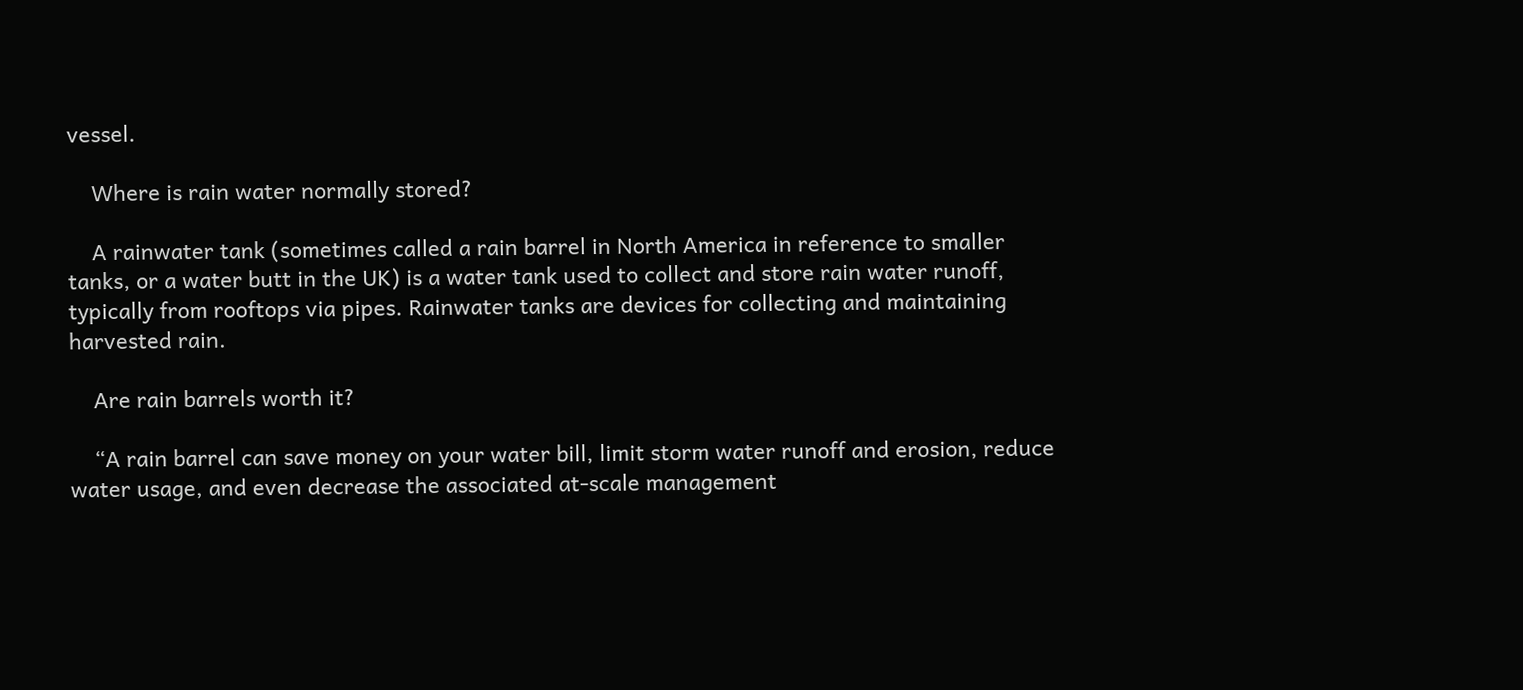vessel.

    Where is rain water normally stored?

    A rainwater tank (sometimes called a rain barrel in North America in reference to smaller tanks, or a water butt in the UK) is a water tank used to collect and store rain water runoff, typically from rooftops via pipes. Rainwater tanks are devices for collecting and maintaining harvested rain.

    Are rain barrels worth it?

    “A rain barrel can save money on your water bill, limit storm water runoff and erosion, reduce water usage, and even decrease the associated at-scale management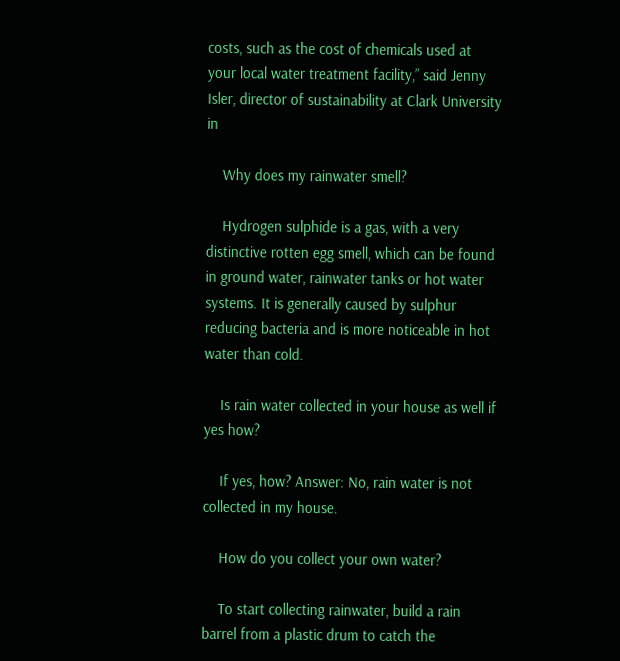costs, such as the cost of chemicals used at your local water treatment facility,” said Jenny Isler, director of sustainability at Clark University in

    Why does my rainwater smell?

    Hydrogen sulphide is a gas, with a very distinctive rotten egg smell, which can be found in ground water, rainwater tanks or hot water systems. It is generally caused by sulphur reducing bacteria and is more noticeable in hot water than cold.

    Is rain water collected in your house as well if yes how?

    If yes, how? Answer: No, rain water is not collected in my house.

    How do you collect your own water?

    To start collecting rainwater, build a rain barrel from a plastic drum to catch the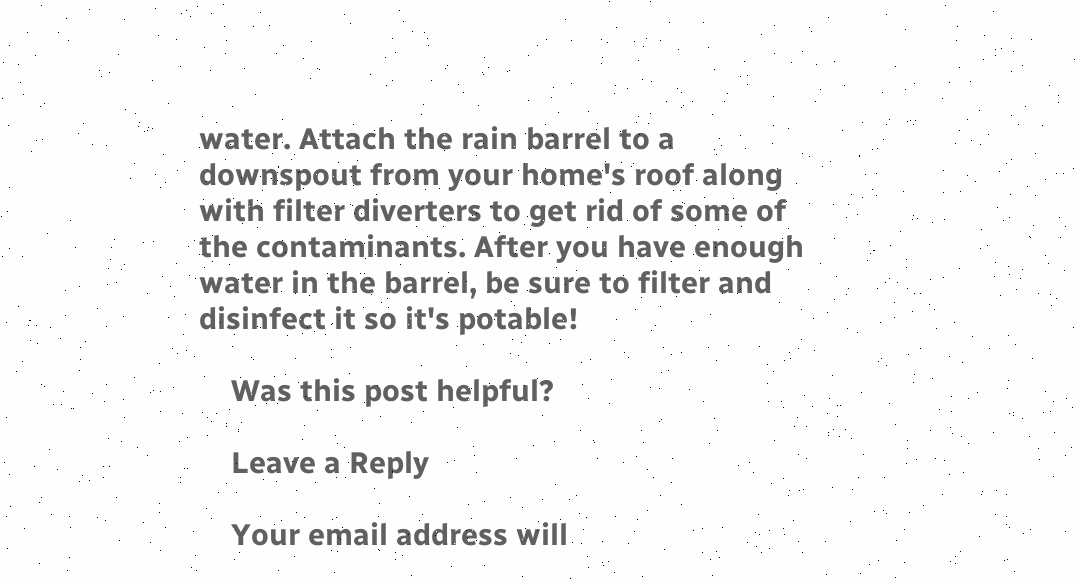water. Attach the rain barrel to a downspout from your home's roof along with filter diverters to get rid of some of the contaminants. After you have enough water in the barrel, be sure to filter and disinfect it so it's potable!

    Was this post helpful?

    Leave a Reply

    Your email address will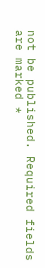not be published. Required fields are marked *